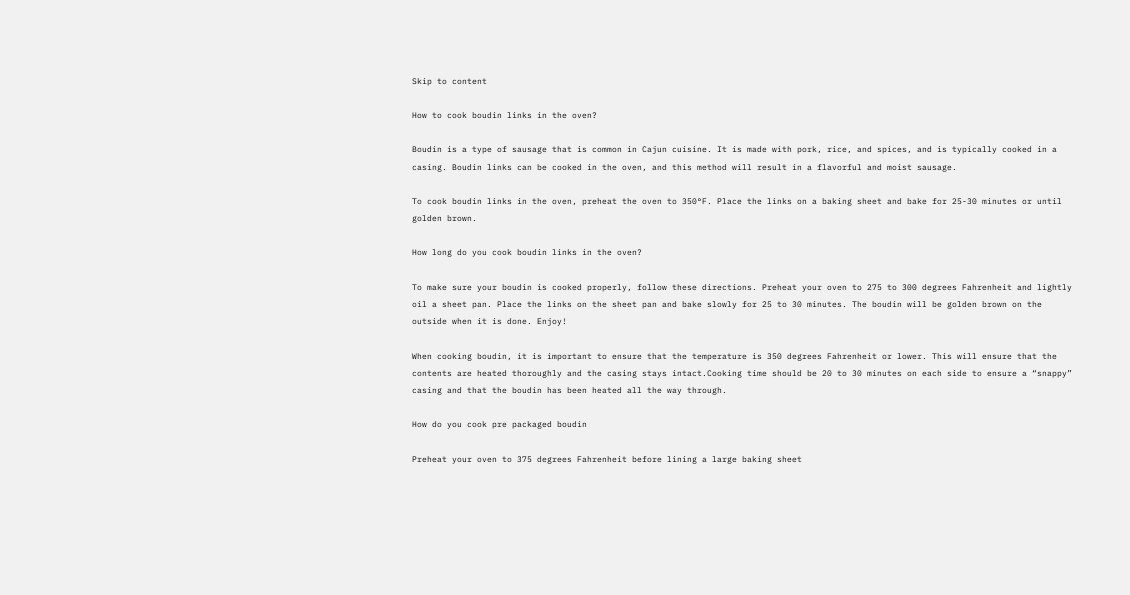Skip to content

How to cook boudin links in the oven?

Boudin is a type of sausage that is common in Cajun cuisine. It is made with pork, rice, and spices, and is typically cooked in a casing. Boudin links can be cooked in the oven, and this method will result in a flavorful and moist sausage.

To cook boudin links in the oven, preheat the oven to 350°F. Place the links on a baking sheet and bake for 25-30 minutes or until golden brown.

How long do you cook boudin links in the oven?

To make sure your boudin is cooked properly, follow these directions. Preheat your oven to 275 to 300 degrees Fahrenheit and lightly oil a sheet pan. Place the links on the sheet pan and bake slowly for 25 to 30 minutes. The boudin will be golden brown on the outside when it is done. Enjoy!

When cooking boudin, it is important to ensure that the temperature is 350 degrees Fahrenheit or lower. This will ensure that the contents are heated thoroughly and the casing stays intact.Cooking time should be 20 to 30 minutes on each side to ensure a “snappy” casing and that the boudin has been heated all the way through.

How do you cook pre packaged boudin

Preheat your oven to 375 degrees Fahrenheit before lining a large baking sheet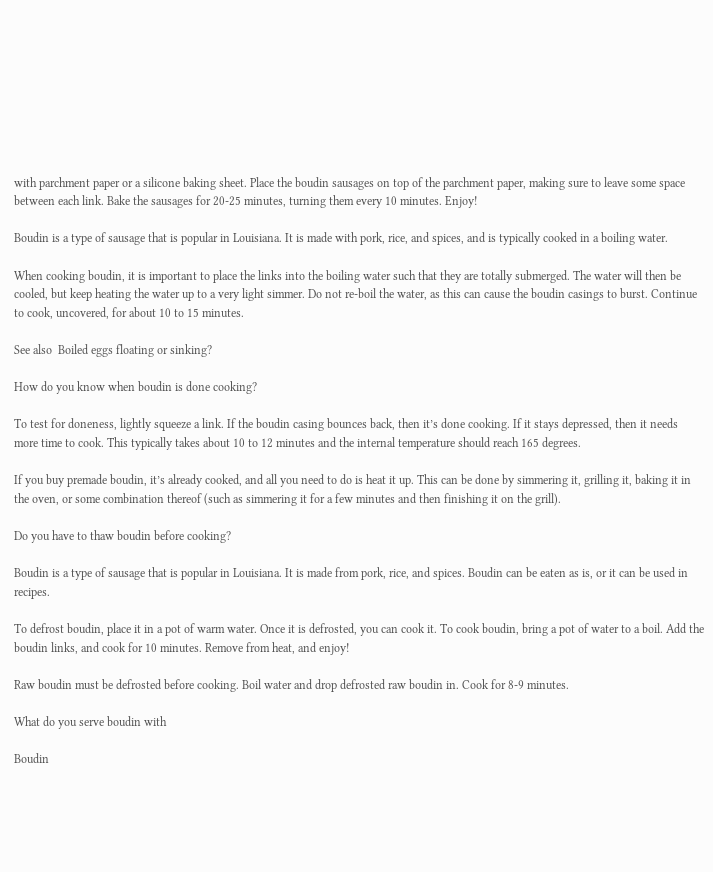with parchment paper or a silicone baking sheet. Place the boudin sausages on top of the parchment paper, making sure to leave some space between each link. Bake the sausages for 20-25 minutes, turning them every 10 minutes. Enjoy!

Boudin is a type of sausage that is popular in Louisiana. It is made with pork, rice, and spices, and is typically cooked in a boiling water.

When cooking boudin, it is important to place the links into the boiling water such that they are totally submerged. The water will then be cooled, but keep heating the water up to a very light simmer. Do not re-boil the water, as this can cause the boudin casings to burst. Continue to cook, uncovered, for about 10 to 15 minutes.

See also  Boiled eggs floating or sinking?

How do you know when boudin is done cooking?

To test for doneness, lightly squeeze a link. If the boudin casing bounces back, then it’s done cooking. If it stays depressed, then it needs more time to cook. This typically takes about 10 to 12 minutes and the internal temperature should reach 165 degrees.

If you buy premade boudin, it’s already cooked, and all you need to do is heat it up. This can be done by simmering it, grilling it, baking it in the oven, or some combination thereof (such as simmering it for a few minutes and then finishing it on the grill).

Do you have to thaw boudin before cooking?

Boudin is a type of sausage that is popular in Louisiana. It is made from pork, rice, and spices. Boudin can be eaten as is, or it can be used in recipes.

To defrost boudin, place it in a pot of warm water. Once it is defrosted, you can cook it. To cook boudin, bring a pot of water to a boil. Add the boudin links, and cook for 10 minutes. Remove from heat, and enjoy!

Raw boudin must be defrosted before cooking. Boil water and drop defrosted raw boudin in. Cook for 8-9 minutes.

What do you serve boudin with

Boudin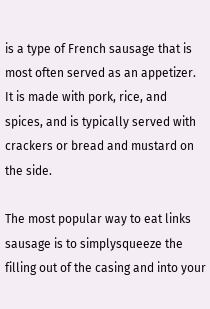is a type of French sausage that is most often served as an appetizer. It is made with pork, rice, and spices, and is typically served with crackers or bread and mustard on the side.

The most popular way to eat links sausage is to simplysqueeze the filling out of the casing and into your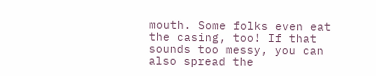mouth. Some folks even eat the casing, too! If that sounds too messy, you can also spread the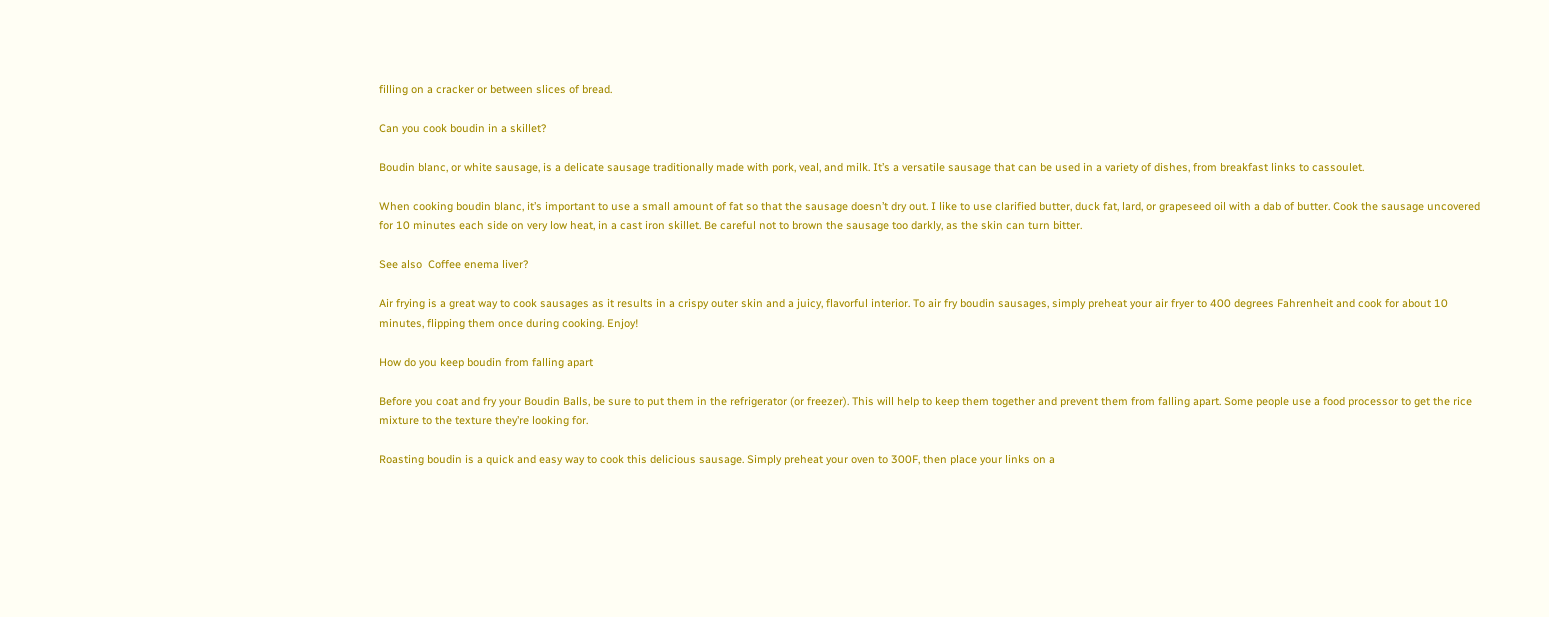filling on a cracker or between slices of bread.

Can you cook boudin in a skillet?

Boudin blanc, or white sausage, is a delicate sausage traditionally made with pork, veal, and milk. It’s a versatile sausage that can be used in a variety of dishes, from breakfast links to cassoulet.

When cooking boudin blanc, it’s important to use a small amount of fat so that the sausage doesn’t dry out. I like to use clarified butter, duck fat, lard, or grapeseed oil with a dab of butter. Cook the sausage uncovered for 10 minutes each side on very low heat, in a cast iron skillet. Be careful not to brown the sausage too darkly, as the skin can turn bitter.

See also  Coffee enema liver?

Air frying is a great way to cook sausages as it results in a crispy outer skin and a juicy, flavorful interior. To air fry boudin sausages, simply preheat your air fryer to 400 degrees Fahrenheit and cook for about 10 minutes, flipping them once during cooking. Enjoy!

How do you keep boudin from falling apart

Before you coat and fry your Boudin Balls, be sure to put them in the refrigerator (or freezer). This will help to keep them together and prevent them from falling apart. Some people use a food processor to get the rice mixture to the texture they’re looking for.

Roasting boudin is a quick and easy way to cook this delicious sausage. Simply preheat your oven to 300F, then place your links on a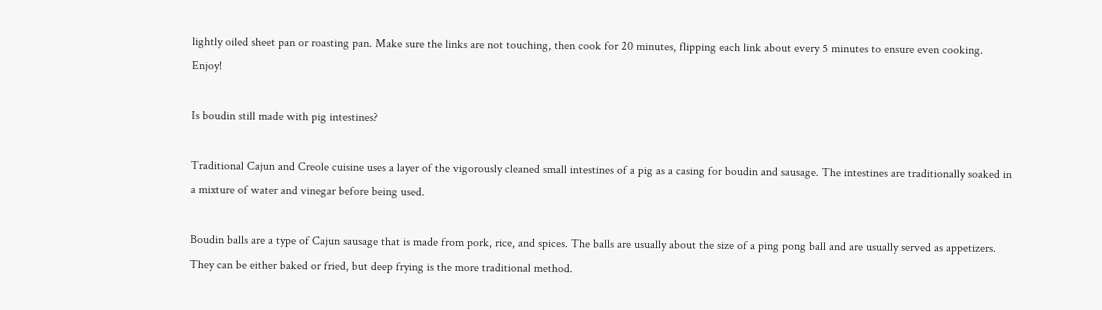lightly oiled sheet pan or roasting pan. Make sure the links are not touching, then cook for 20 minutes, flipping each link about every 5 minutes to ensure even cooking. Enjoy!

Is boudin still made with pig intestines?

Traditional Cajun and Creole cuisine uses a layer of the vigorously cleaned small intestines of a pig as a casing for boudin and sausage. The intestines are traditionally soaked in a mixture of water and vinegar before being used.

Boudin balls are a type of Cajun sausage that is made from pork, rice, and spices. The balls are usually about the size of a ping pong ball and are usually served as appetizers. They can be either baked or fried, but deep frying is the more traditional method.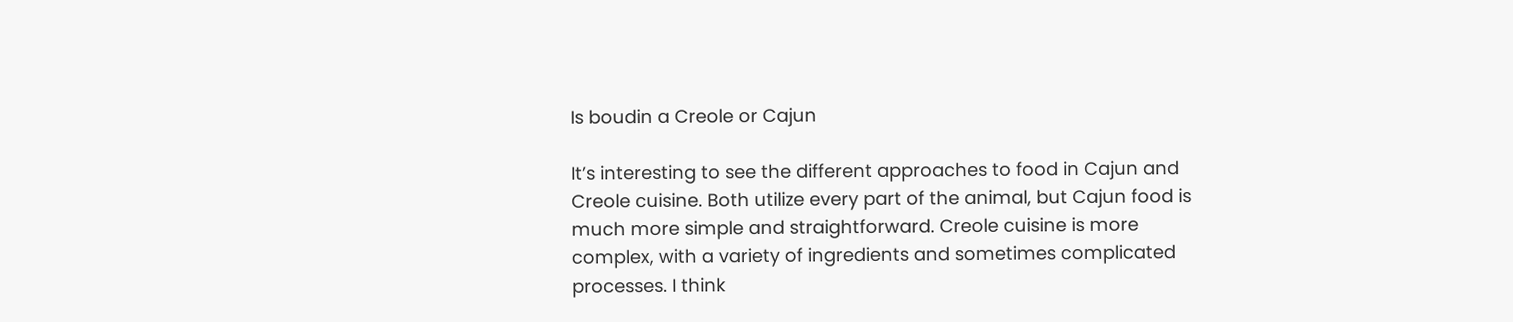Is boudin a Creole or Cajun

It’s interesting to see the different approaches to food in Cajun and Creole cuisine. Both utilize every part of the animal, but Cajun food is much more simple and straightforward. Creole cuisine is more complex, with a variety of ingredients and sometimes complicated processes. I think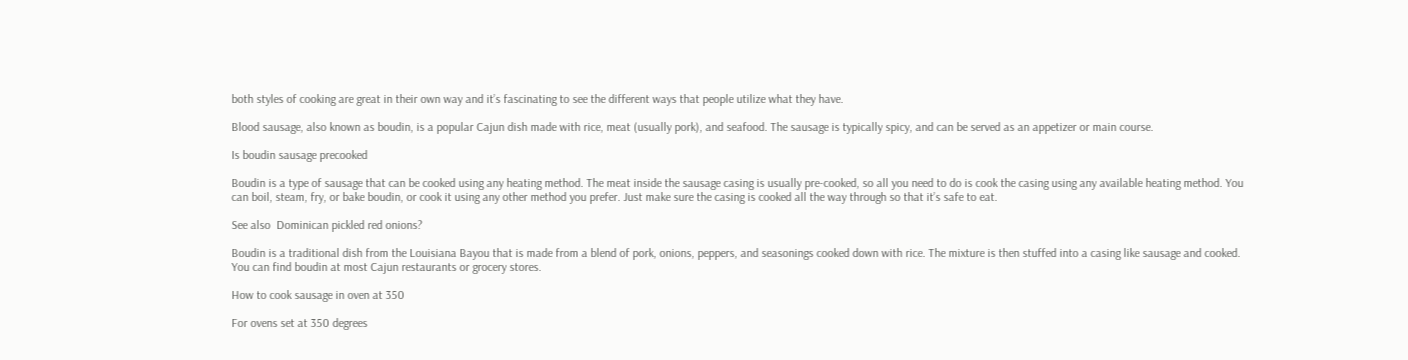both styles of cooking are great in their own way and it’s fascinating to see the different ways that people utilize what they have.

Blood sausage, also known as boudin, is a popular Cajun dish made with rice, meat (usually pork), and seafood. The sausage is typically spicy, and can be served as an appetizer or main course.

Is boudin sausage precooked

Boudin is a type of sausage that can be cooked using any heating method. The meat inside the sausage casing is usually pre-cooked, so all you need to do is cook the casing using any available heating method. You can boil, steam, fry, or bake boudin, or cook it using any other method you prefer. Just make sure the casing is cooked all the way through so that it’s safe to eat.

See also  Dominican pickled red onions?

Boudin is a traditional dish from the Louisiana Bayou that is made from a blend of pork, onions, peppers, and seasonings cooked down with rice. The mixture is then stuffed into a casing like sausage and cooked. You can find boudin at most Cajun restaurants or grocery stores.

How to cook sausage in oven at 350

For ovens set at 350 degrees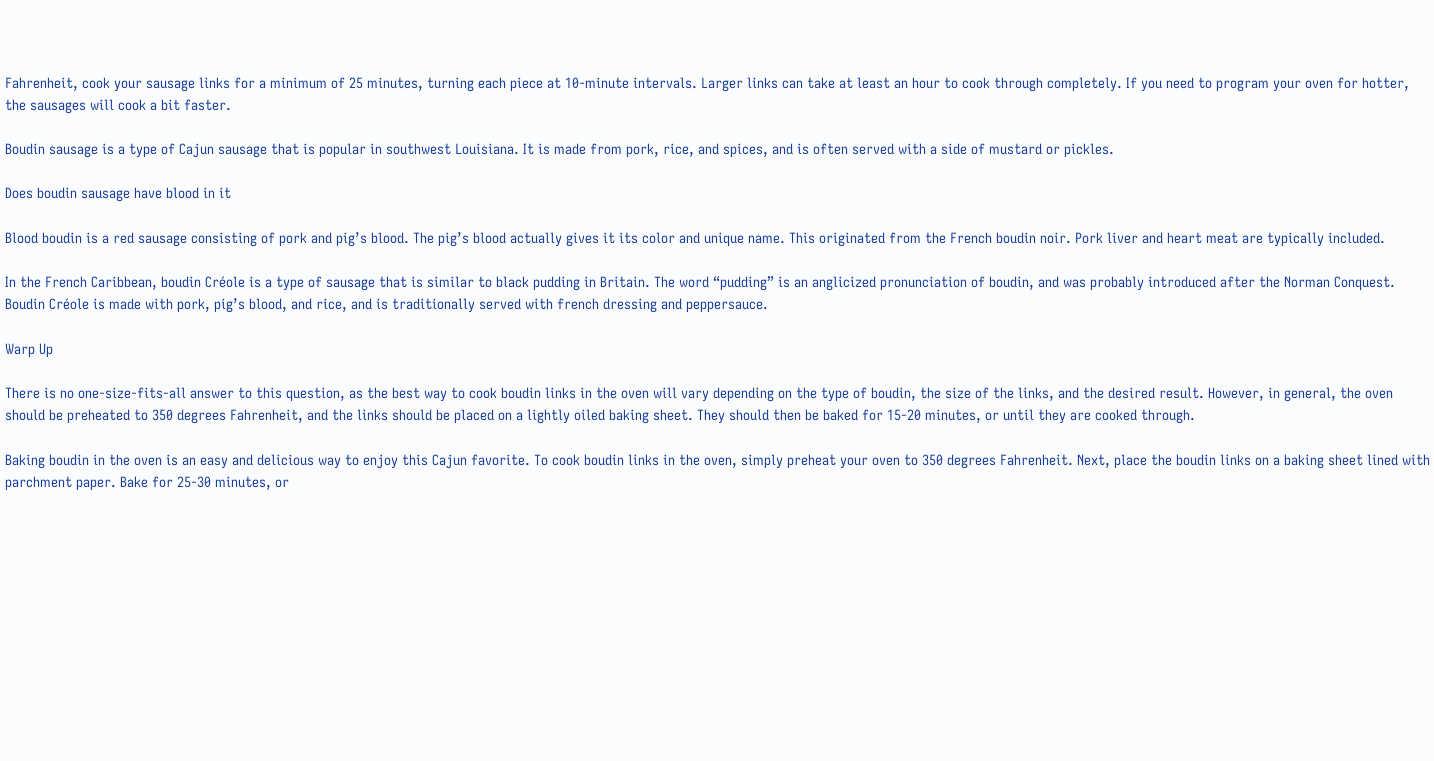Fahrenheit, cook your sausage links for a minimum of 25 minutes, turning each piece at 10-minute intervals. Larger links can take at least an hour to cook through completely. If you need to program your oven for hotter, the sausages will cook a bit faster.

Boudin sausage is a type of Cajun sausage that is popular in southwest Louisiana. It is made from pork, rice, and spices, and is often served with a side of mustard or pickles.

Does boudin sausage have blood in it

Blood boudin is a red sausage consisting of pork and pig’s blood. The pig’s blood actually gives it its color and unique name. This originated from the French boudin noir. Pork liver and heart meat are typically included.

In the French Caribbean, boudin Créole is a type of sausage that is similar to black pudding in Britain. The word “pudding” is an anglicized pronunciation of boudin, and was probably introduced after the Norman Conquest. Boudin Créole is made with pork, pig’s blood, and rice, and is traditionally served with french dressing and peppersauce.

Warp Up

There is no one-size-fits-all answer to this question, as the best way to cook boudin links in the oven will vary depending on the type of boudin, the size of the links, and the desired result. However, in general, the oven should be preheated to 350 degrees Fahrenheit, and the links should be placed on a lightly oiled baking sheet. They should then be baked for 15-20 minutes, or until they are cooked through.

Baking boudin in the oven is an easy and delicious way to enjoy this Cajun favorite. To cook boudin links in the oven, simply preheat your oven to 350 degrees Fahrenheit. Next, place the boudin links on a baking sheet lined with parchment paper. Bake for 25-30 minutes, or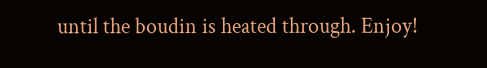until the boudin is heated through. Enjoy!